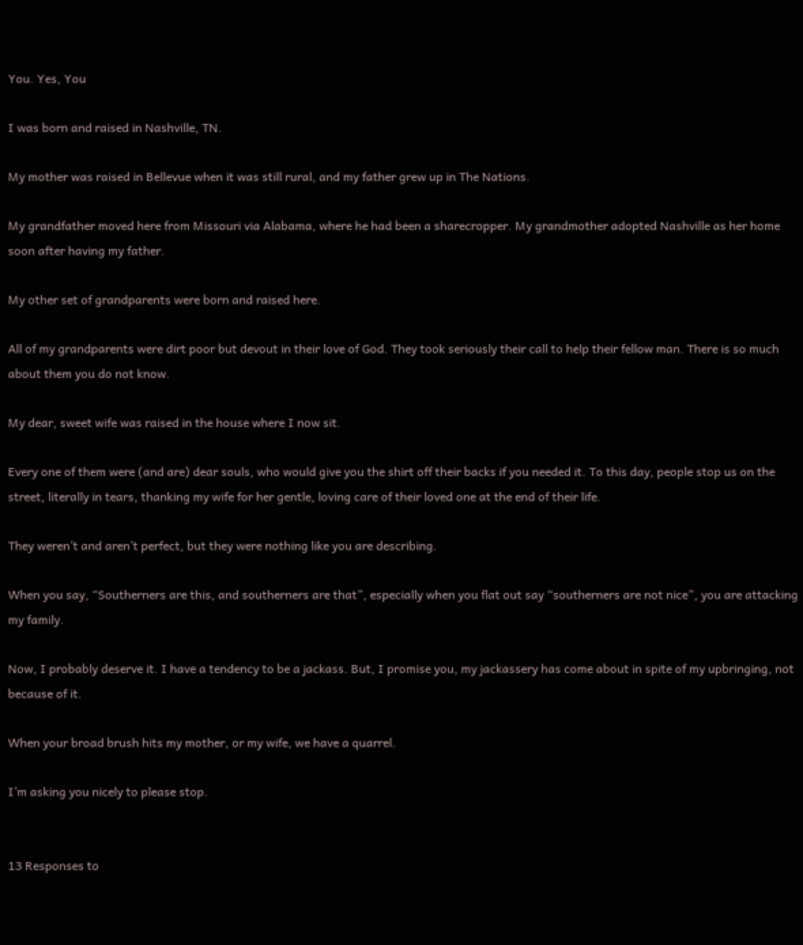You. Yes, You

I was born and raised in Nashville, TN.

My mother was raised in Bellevue when it was still rural, and my father grew up in The Nations.

My grandfather moved here from Missouri via Alabama, where he had been a sharecropper. My grandmother adopted Nashville as her home soon after having my father.

My other set of grandparents were born and raised here.

All of my grandparents were dirt poor but devout in their love of God. They took seriously their call to help their fellow man. There is so much about them you do not know.

My dear, sweet wife was raised in the house where I now sit.

Every one of them were (and are) dear souls, who would give you the shirt off their backs if you needed it. To this day, people stop us on the street, literally in tears, thanking my wife for her gentle, loving care of their loved one at the end of their life.

They weren’t and aren’t perfect, but they were nothing like you are describing.

When you say, “Southerners are this, and southerners are that”, especially when you flat out say “southerners are not nice”, you are attacking my family.

Now, I probably deserve it. I have a tendency to be a jackass. But, I promise you, my jackassery has come about in spite of my upbringing, not because of it.

When your broad brush hits my mother, or my wife, we have a quarrel.

I’m asking you nicely to please stop.


13 Responses to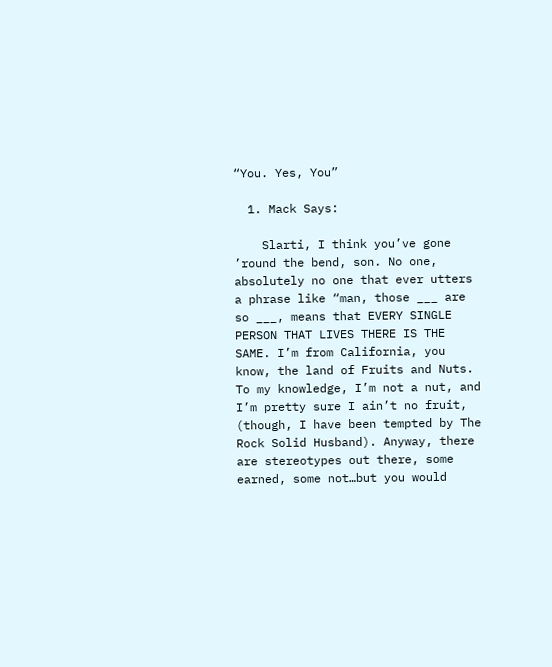“You. Yes, You”

  1. Mack Says:

    Slarti, I think you’ve gone ’round the bend, son. No one, absolutely no one that ever utters a phrase like “man, those ___ are so ___, means that EVERY SINGLE PERSON THAT LIVES THERE IS THE SAME. I’m from California, you know, the land of Fruits and Nuts. To my knowledge, I’m not a nut, and I’m pretty sure I ain’t no fruit, (though, I have been tempted by The Rock Solid Husband). Anyway, there are stereotypes out there, some earned, some not…but you would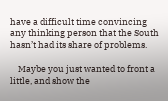have a difficult time convincing any thinking person that the South hasn’t had its share of problems.

    Maybe you just wanted to front a little, and show the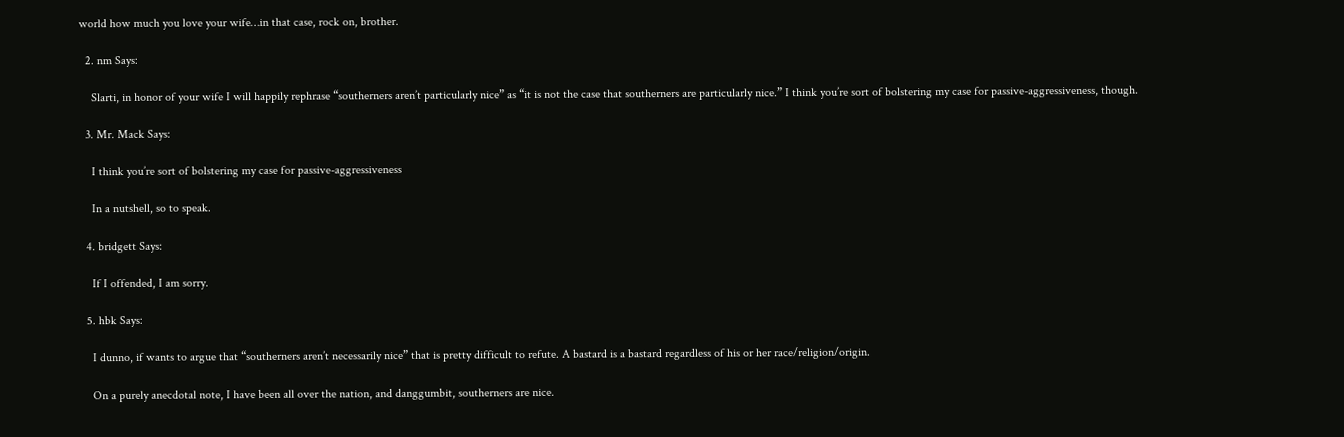world how much you love your wife…in that case, rock on, brother.

  2. nm Says:

    Slarti, in honor of your wife I will happily rephrase “southerners aren’t particularly nice” as “it is not the case that southerners are particularly nice.” I think you’re sort of bolstering my case for passive-aggressiveness, though.

  3. Mr. Mack Says:

    I think you’re sort of bolstering my case for passive-aggressiveness

    In a nutshell, so to speak.

  4. bridgett Says:

    If I offended, I am sorry.

  5. hbk Says:

    I dunno, if wants to argue that “southerners aren’t necessarily nice” that is pretty difficult to refute. A bastard is a bastard regardless of his or her race/religion/origin.

    On a purely anecdotal note, I have been all over the nation, and danggumbit, southerners are nice.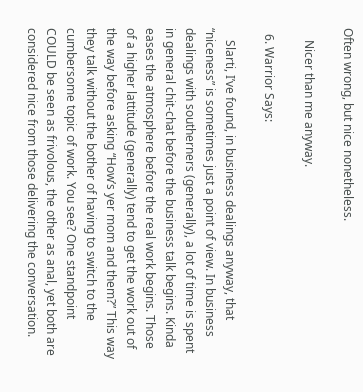Often wrong, but nice nonetheless.

    Nicer than me anyway.

  6. Warrior Says:

    Slarti, I’ve found, in business dealings anyway, that “niceness” is sometimes just a point of view. In business dealings with southerners (generally), a lot of time is spent in general chit-chat before the business talk begins. Kinda eases the atmosphere before the real work begins. Those of a higher lattitude (generally) tend to get the work out of the way before asking “How’s yer mom and them?” This way they talk without the bother of having to switch to the cumbersome topic of work. You see? One standpoint COULD be seen as frivolous, the other as anal, yet both are considered nice from those delivering the conversation.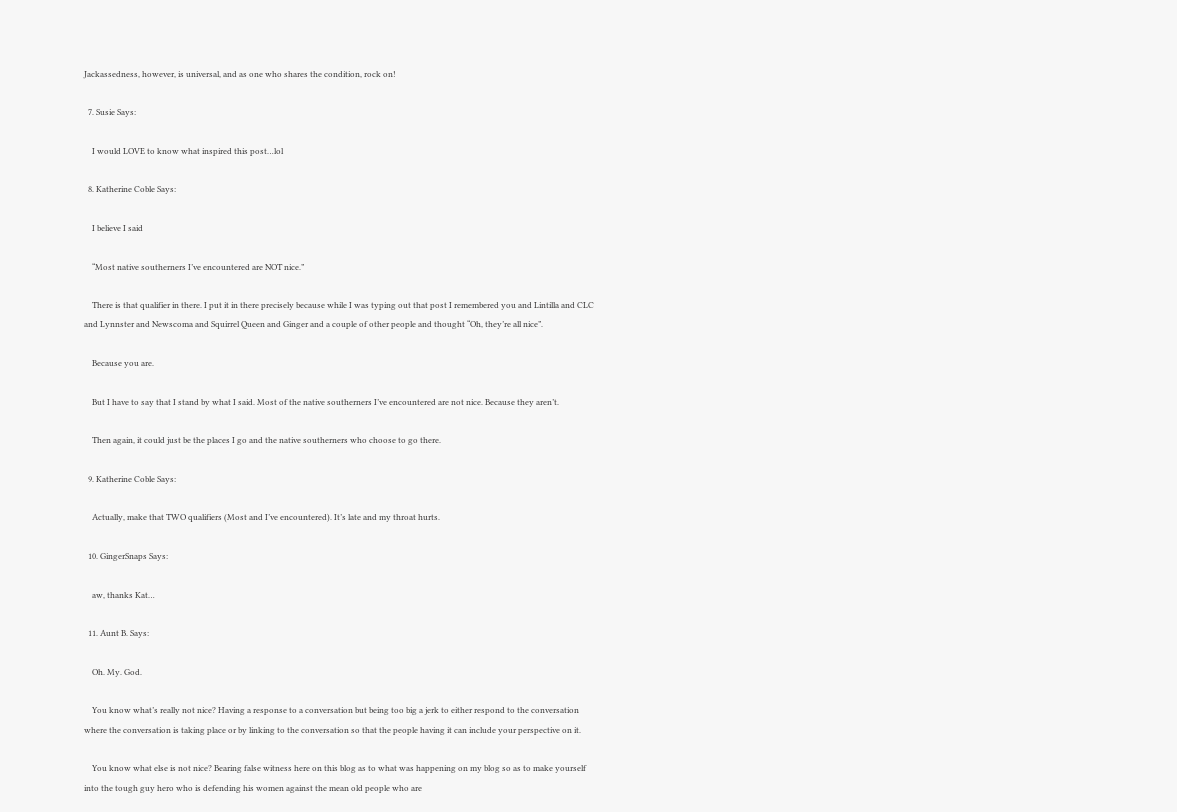Jackassedness, however, is universal, and as one who shares the condition, rock on!

  7. Susie Says:

    I would LOVE to know what inspired this post…lol

  8. Katherine Coble Says:

    I believe I said

    “Most native southerners I’ve encountered are NOT nice.”

    There is that qualifier in there. I put it in there precisely because while I was typing out that post I remembered you and Lintilla and CLC and Lynnster and Newscoma and Squirrel Queen and Ginger and a couple of other people and thought “Oh, they’re all nice”.

    Because you are.

    But I have to say that I stand by what I said. Most of the native southerners I’ve encountered are not nice. Because they aren’t.

    Then again, it could just be the places I go and the native southerners who choose to go there.

  9. Katherine Coble Says:

    Actually, make that TWO qualifiers (Most and I’ve encountered). It’s late and my throat hurts.

  10. GingerSnaps Says:

    aw, thanks Kat…

  11. Aunt B. Says:

    Oh. My. God.

    You know what’s really not nice? Having a response to a conversation but being too big a jerk to either respond to the conversation where the conversation is taking place or by linking to the conversation so that the people having it can include your perspective on it.

    You know what else is not nice? Bearing false witness here on this blog as to what was happening on my blog so as to make yourself into the tough guy hero who is defending his women against the mean old people who are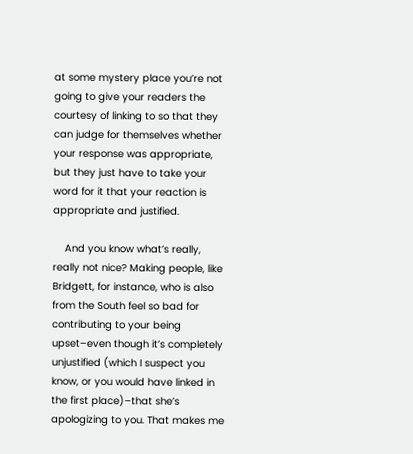at some mystery place you’re not going to give your readers the courtesy of linking to so that they can judge for themselves whether your response was appropriate, but they just have to take your word for it that your reaction is appropriate and justified.

    And you know what’s really, really not nice? Making people, like Bridgett, for instance, who is also from the South feel so bad for contributing to your being upset–even though it’s completely unjustified (which I suspect you know, or you would have linked in the first place)–that she’s apologizing to you. That makes me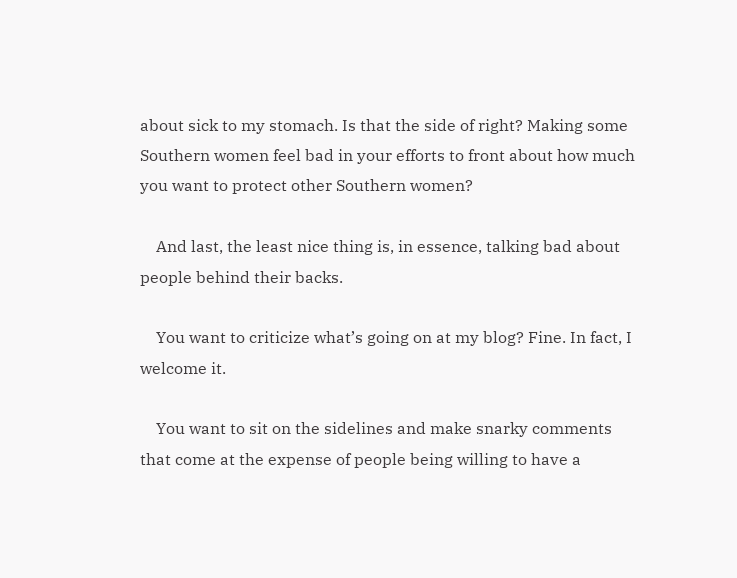about sick to my stomach. Is that the side of right? Making some Southern women feel bad in your efforts to front about how much you want to protect other Southern women?

    And last, the least nice thing is, in essence, talking bad about people behind their backs.

    You want to criticize what’s going on at my blog? Fine. In fact, I welcome it.

    You want to sit on the sidelines and make snarky comments that come at the expense of people being willing to have a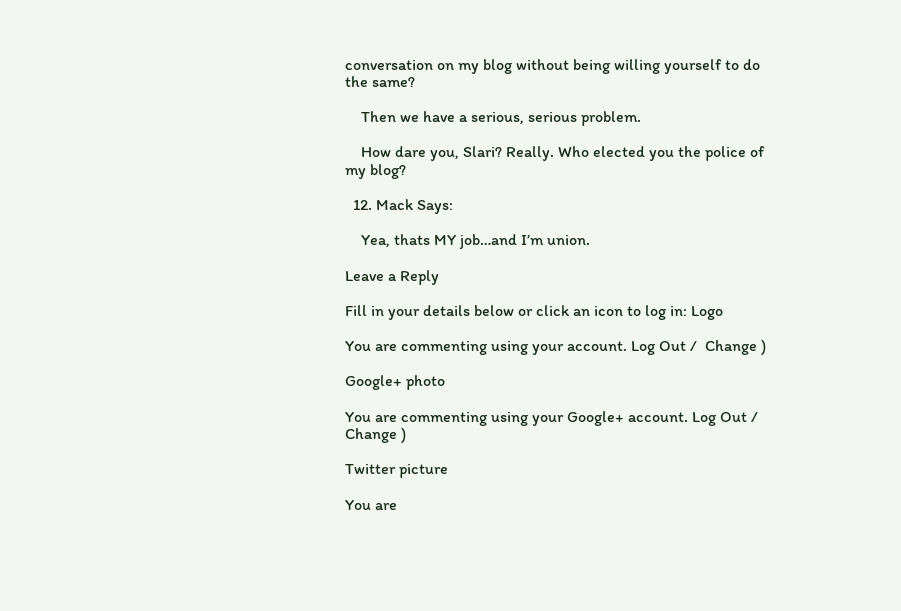conversation on my blog without being willing yourself to do the same?

    Then we have a serious, serious problem.

    How dare you, Slari? Really. Who elected you the police of my blog?

  12. Mack Says:

    Yea, thats MY job…and I’m union.

Leave a Reply

Fill in your details below or click an icon to log in: Logo

You are commenting using your account. Log Out /  Change )

Google+ photo

You are commenting using your Google+ account. Log Out /  Change )

Twitter picture

You are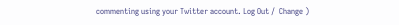commenting using your Twitter account. Log Out /  Change )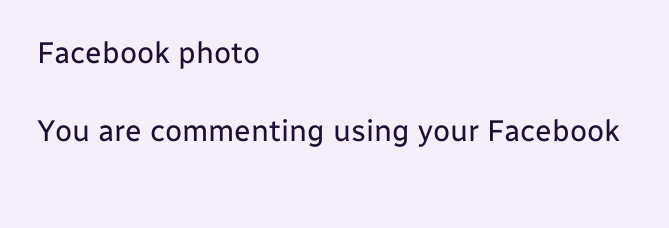Facebook photo

You are commenting using your Facebook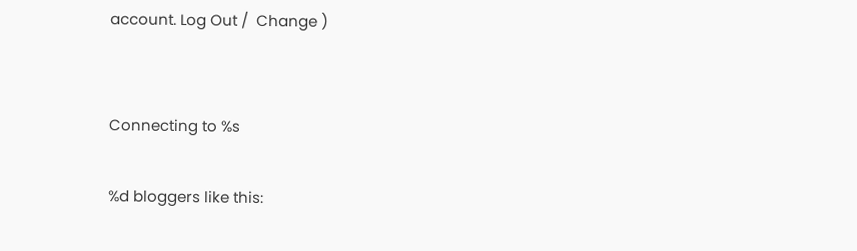account. Log Out /  Change )


Connecting to %s

%d bloggers like this: